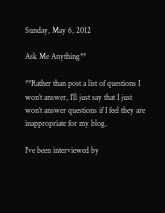Sunday, May 6, 2012

Ask Me Anything**

**Rather than post a list of questions I won’t answer, I’ll just say that I just won’t answer questions if I feel they are inappropriate for my blog.

I've been interviewed by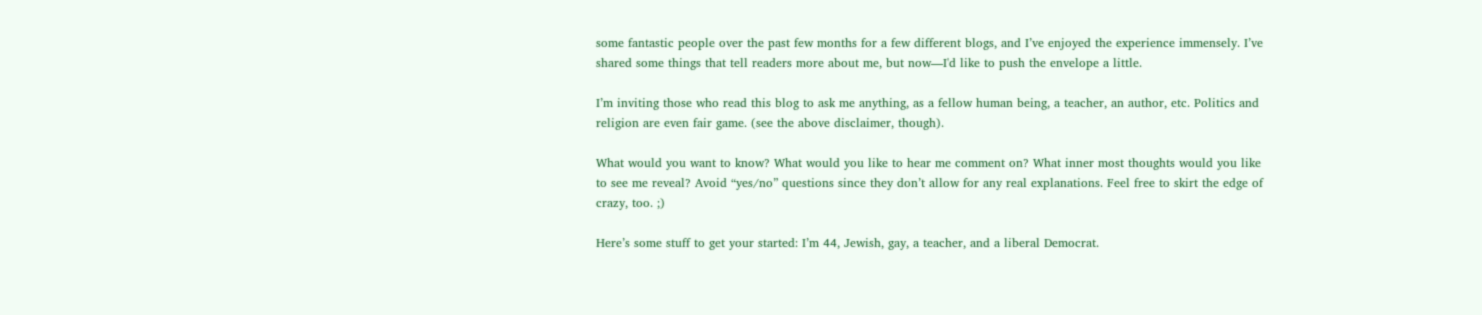some fantastic people over the past few months for a few different blogs, and I’ve enjoyed the experience immensely. I’ve shared some things that tell readers more about me, but now—I'd like to push the envelope a little.

I’m inviting those who read this blog to ask me anything, as a fellow human being, a teacher, an author, etc. Politics and religion are even fair game. (see the above disclaimer, though).

What would you want to know? What would you like to hear me comment on? What inner most thoughts would you like to see me reveal? Avoid “yes/no” questions since they don’t allow for any real explanations. Feel free to skirt the edge of crazy, too. ;)

Here’s some stuff to get your started: I’m 44, Jewish, gay, a teacher, and a liberal Democrat.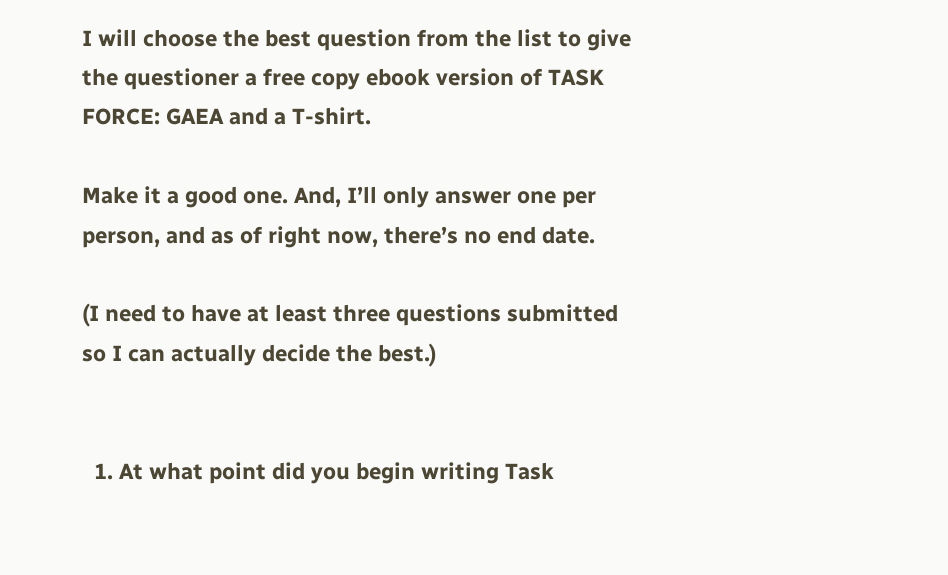I will choose the best question from the list to give the questioner a free copy ebook version of TASK FORCE: GAEA and a T-shirt.

Make it a good one. And, I’ll only answer one per person, and as of right now, there’s no end date.

(I need to have at least three questions submitted so I can actually decide the best.)


  1. At what point did you begin writing Task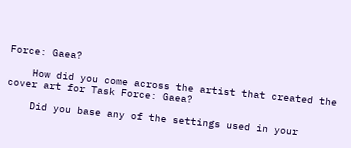Force: Gaea?

    How did you come across the artist that created the cover art for Task Force: Gaea?

    Did you base any of the settings used in your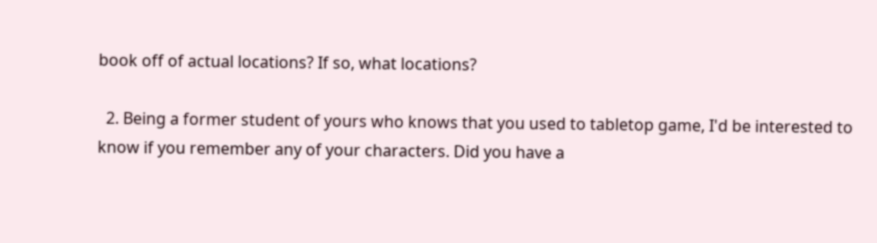book off of actual locations? If so, what locations?

  2. Being a former student of yours who knows that you used to tabletop game, I'd be interested to know if you remember any of your characters. Did you have a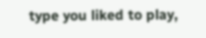type you liked to play,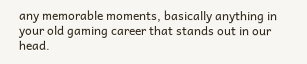any memorable moments, basically anything in your old gaming career that stands out in our head.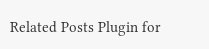Related Posts Plugin for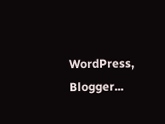WordPress, Blogger...